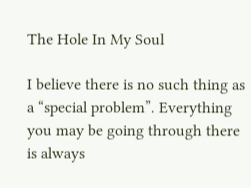The Hole In My Soul

I believe there is no such thing as a “special problem”. Everything you may be going through there is always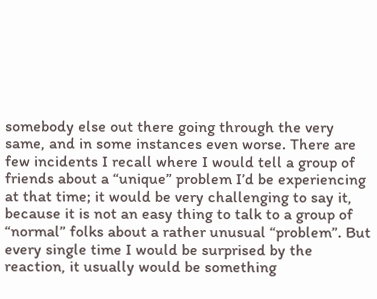somebody else out there going through the very same, and in some instances even worse. There are few incidents I recall where I would tell a group of friends about a “unique” problem I’d be experiencing at that time; it would be very challenging to say it, because it is not an easy thing to talk to a group of “normal” folks about a rather unusual “problem”. But every single time I would be surprised by the reaction, it usually would be something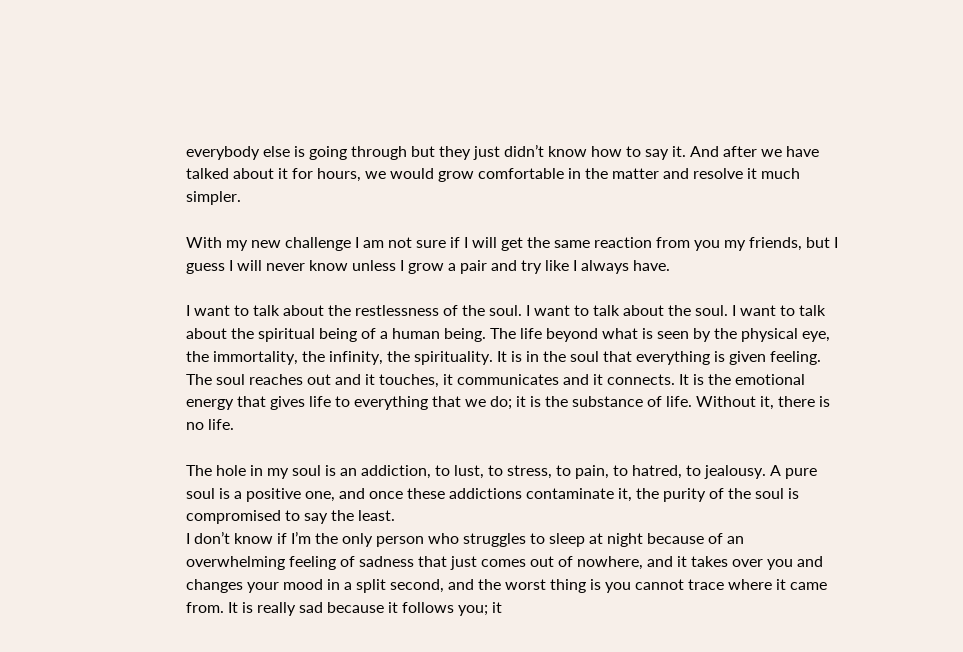everybody else is going through but they just didn’t know how to say it. And after we have talked about it for hours, we would grow comfortable in the matter and resolve it much simpler.

With my new challenge I am not sure if I will get the same reaction from you my friends, but I guess I will never know unless I grow a pair and try like I always have.

I want to talk about the restlessness of the soul. I want to talk about the soul. I want to talk about the spiritual being of a human being. The life beyond what is seen by the physical eye, the immortality, the infinity, the spirituality. It is in the soul that everything is given feeling. The soul reaches out and it touches, it communicates and it connects. It is the emotional energy that gives life to everything that we do; it is the substance of life. Without it, there is no life.

The hole in my soul is an addiction, to lust, to stress, to pain, to hatred, to jealousy. A pure soul is a positive one, and once these addictions contaminate it, the purity of the soul is compromised to say the least.
I don’t know if I’m the only person who struggles to sleep at night because of an overwhelming feeling of sadness that just comes out of nowhere, and it takes over you and changes your mood in a split second, and the worst thing is you cannot trace where it came from. It is really sad because it follows you; it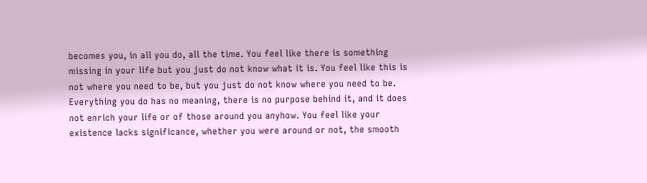becomes you, in all you do, all the time. You feel like there is something missing in your life but you just do not know what it is. You feel like this is not where you need to be, but you just do not know where you need to be. Everything you do has no meaning, there is no purpose behind it, and it does not enrich your life or of those around you anyhow. You feel like your existence lacks significance, whether you were around or not, the smooth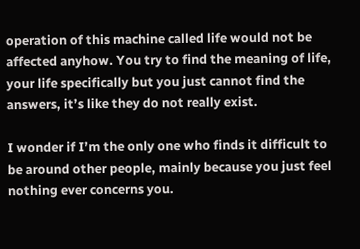operation of this machine called life would not be affected anyhow. You try to find the meaning of life, your life specifically but you just cannot find the answers, it’s like they do not really exist.

I wonder if I’m the only one who finds it difficult to be around other people, mainly because you just feel nothing ever concerns you.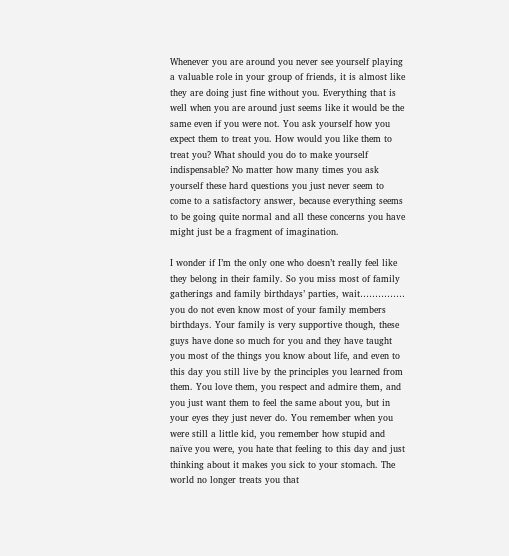Whenever you are around you never see yourself playing a valuable role in your group of friends, it is almost like they are doing just fine without you. Everything that is well when you are around just seems like it would be the same even if you were not. You ask yourself how you expect them to treat you. How would you like them to treat you? What should you do to make yourself indispensable? No matter how many times you ask yourself these hard questions you just never seem to come to a satisfactory answer, because everything seems to be going quite normal and all these concerns you have might just be a fragment of imagination.

I wonder if I’m the only one who doesn’t really feel like they belong in their family. So you miss most of family gatherings and family birthdays’ parties, wait…………… you do not even know most of your family members birthdays. Your family is very supportive though, these guys have done so much for you and they have taught you most of the things you know about life, and even to this day you still live by the principles you learned from them. You love them, you respect and admire them, and you just want them to feel the same about you, but in your eyes they just never do. You remember when you were still a little kid, you remember how stupid and naïve you were, you hate that feeling to this day and just thinking about it makes you sick to your stomach. The world no longer treats you that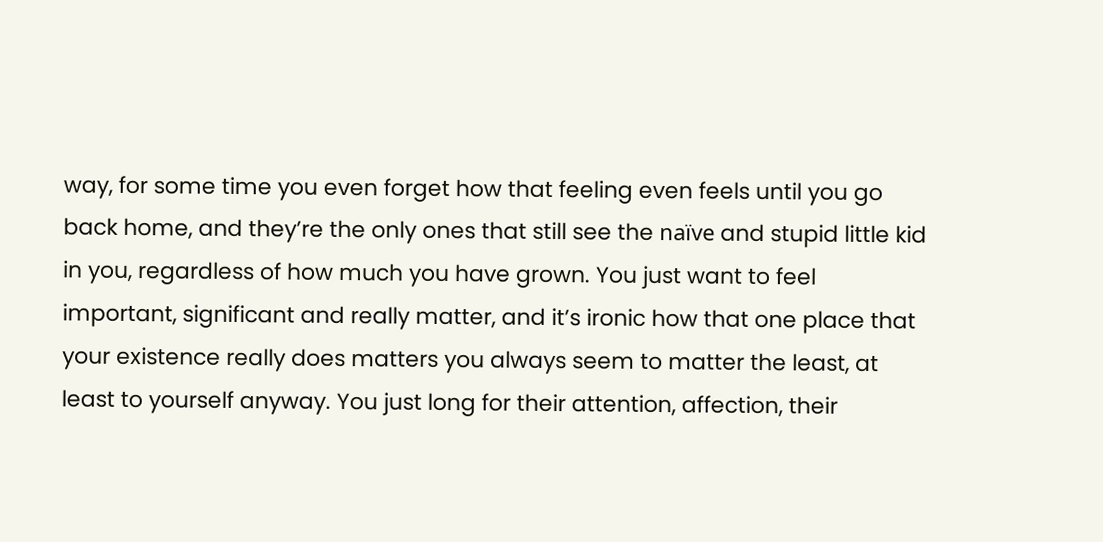way, for some time you even forget how that feeling even feels until you go back home, and they’re the only ones that still see the naïve and stupid little kid in you, regardless of how much you have grown. You just want to feel important, significant and really matter, and it’s ironic how that one place that your existence really does matters you always seem to matter the least, at least to yourself anyway. You just long for their attention, affection, their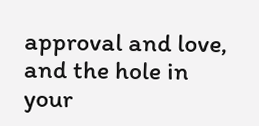approval and love, and the hole in your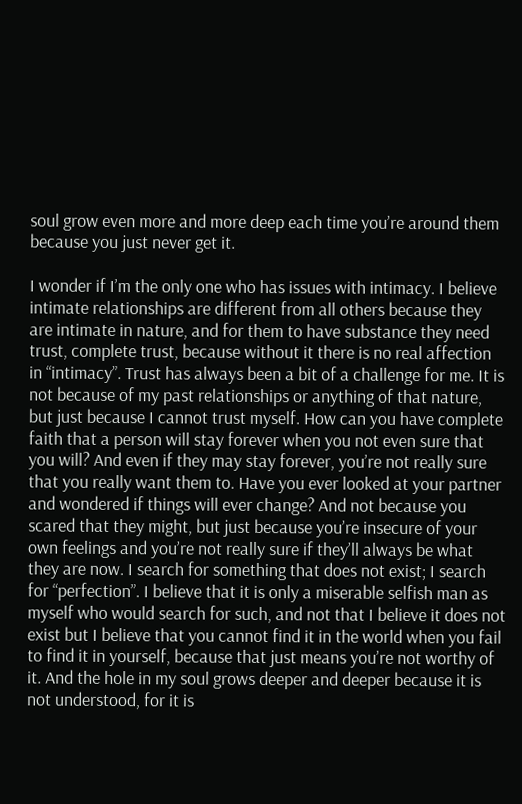soul grow even more and more deep each time you’re around them because you just never get it.

I wonder if I’m the only one who has issues with intimacy. I believe intimate relationships are different from all others because they are intimate in nature, and for them to have substance they need trust, complete trust, because without it there is no real affection in “intimacy”. Trust has always been a bit of a challenge for me. It is not because of my past relationships or anything of that nature, but just because I cannot trust myself. How can you have complete faith that a person will stay forever when you not even sure that you will? And even if they may stay forever, you’re not really sure that you really want them to. Have you ever looked at your partner and wondered if things will ever change? And not because you scared that they might, but just because you’re insecure of your own feelings and you’re not really sure if they’ll always be what they are now. I search for something that does not exist; I search for “perfection”. I believe that it is only a miserable selfish man as myself who would search for such, and not that I believe it does not exist but I believe that you cannot find it in the world when you fail to find it in yourself, because that just means you’re not worthy of it. And the hole in my soul grows deeper and deeper because it is not understood, for it is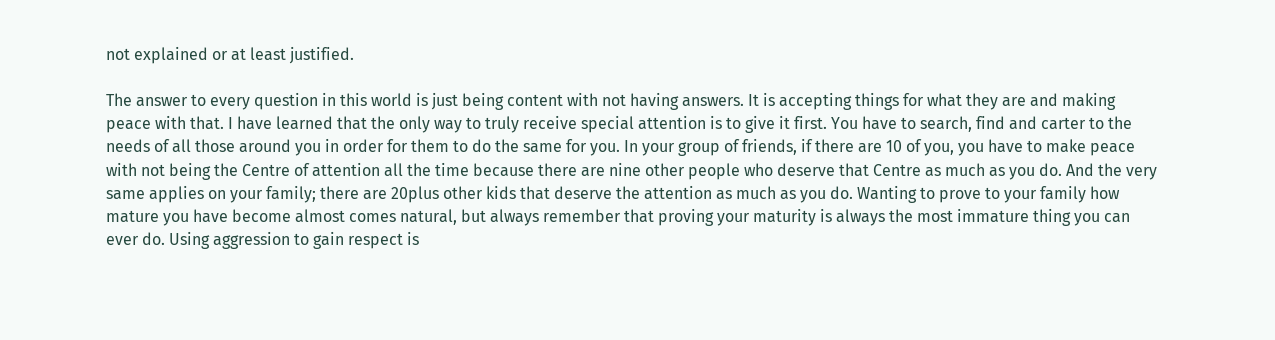not explained or at least justified.

The answer to every question in this world is just being content with not having answers. It is accepting things for what they are and making peace with that. I have learned that the only way to truly receive special attention is to give it first. You have to search, find and carter to the needs of all those around you in order for them to do the same for you. In your group of friends, if there are 10 of you, you have to make peace with not being the Centre of attention all the time because there are nine other people who deserve that Centre as much as you do. And the very same applies on your family; there are 20plus other kids that deserve the attention as much as you do. Wanting to prove to your family how mature you have become almost comes natural, but always remember that proving your maturity is always the most immature thing you can ever do. Using aggression to gain respect is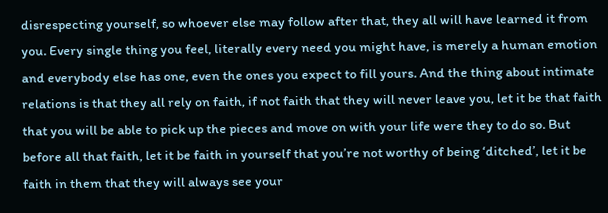disrespecting yourself, so whoever else may follow after that, they all will have learned it from you. Every single thing you feel, literally every need you might have, is merely a human emotion and everybody else has one, even the ones you expect to fill yours. And the thing about intimate relations is that they all rely on faith, if not faith that they will never leave you, let it be that faith that you will be able to pick up the pieces and move on with your life were they to do so. But before all that faith, let it be faith in yourself that you’re not worthy of being ‘ditched’, let it be faith in them that they will always see your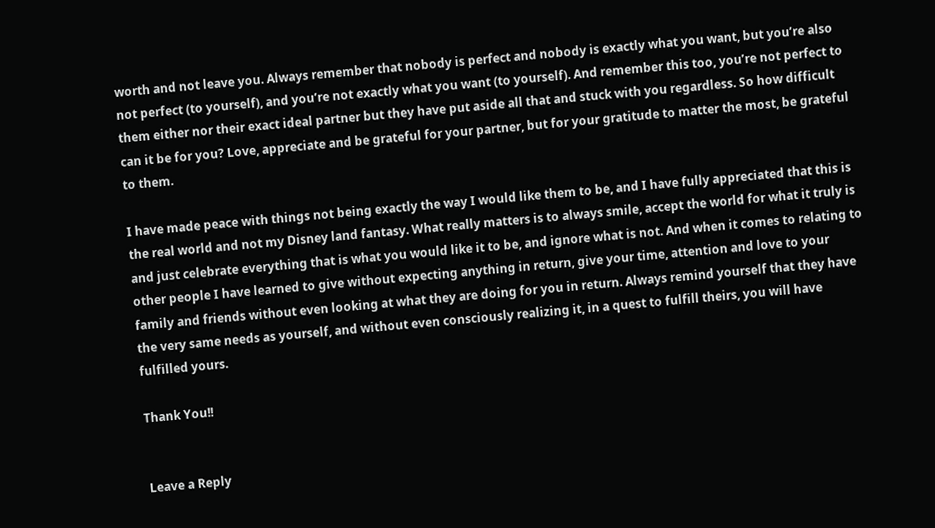worth and not leave you. Always remember that nobody is perfect and nobody is exactly what you want, but you’re also not perfect (to yourself), and you’re not exactly what you want (to yourself). And remember this too, you’re not perfect to them either nor their exact ideal partner but they have put aside all that and stuck with you regardless. So how difficult can it be for you? Love, appreciate and be grateful for your partner, but for your gratitude to matter the most, be grateful to them.

I have made peace with things not being exactly the way I would like them to be, and I have fully appreciated that this is the real world and not my Disney land fantasy. What really matters is to always smile, accept the world for what it truly is and just celebrate everything that is what you would like it to be, and ignore what is not. And when it comes to relating to other people I have learned to give without expecting anything in return, give your time, attention and love to your family and friends without even looking at what they are doing for you in return. Always remind yourself that they have the very same needs as yourself, and without even consciously realizing it, in a quest to fulfill theirs, you will have fulfilled yours.

Thank You!!


Leave a Reply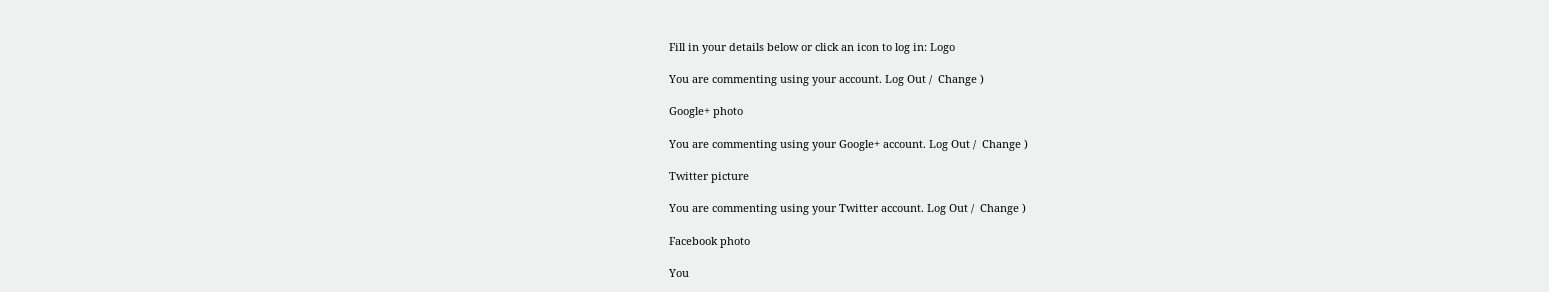Fill in your details below or click an icon to log in: Logo

You are commenting using your account. Log Out /  Change )

Google+ photo

You are commenting using your Google+ account. Log Out /  Change )

Twitter picture

You are commenting using your Twitter account. Log Out /  Change )

Facebook photo

You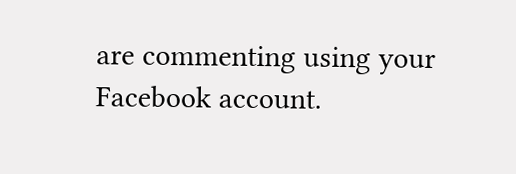are commenting using your Facebook account.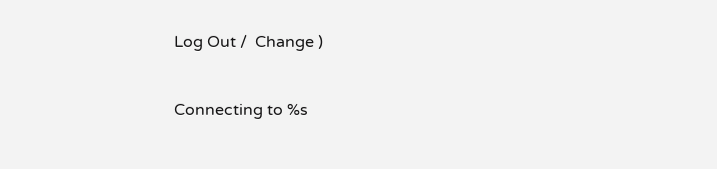Log Out /  Change )


Connecting to %s